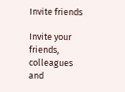Invite friends

Invite your friends, colleagues and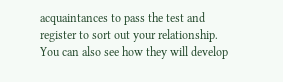acquaintances to pass the test and register to sort out your relationship. You can also see how they will develop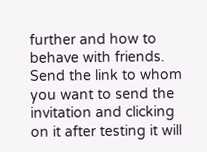further and how to behave with friends. Send the link to whom you want to send the invitation and clicking on it after testing it will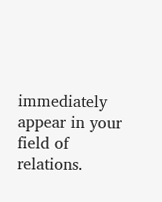immediately appear in your field of relations.